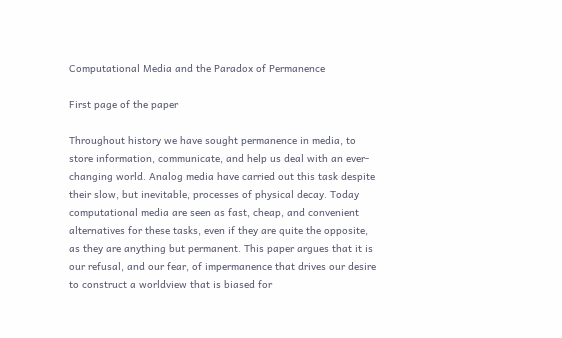Computational Media and the Paradox of Permanence

First page of the paper

Throughout history we have sought permanence in media, to store information, communicate, and help us deal with an ever-changing world. Analog media have carried out this task despite their slow, but inevitable, processes of physical decay. Today computational media are seen as fast, cheap, and convenient alternatives for these tasks, even if they are quite the opposite, as they are anything but permanent. This paper argues that it is our refusal, and our fear, of impermanence that drives our desire to construct a worldview that is biased for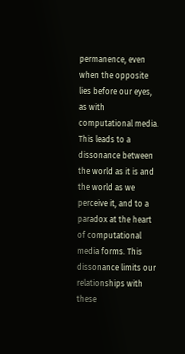permanence, even when the opposite lies before our eyes, as with computational media. This leads to a dissonance between the world as it is and the world as we perceive it, and to a paradox at the heart of computational media forms. This dissonance limits our relationships with these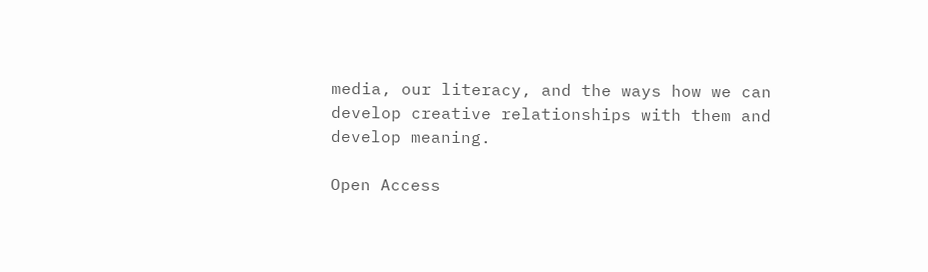media, our literacy, and the ways how we can develop creative relationships with them and develop meaning.

Open Access